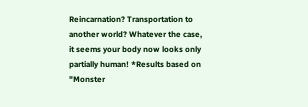Reincarnation? Transportation to another world? Whatever the case, it seems your body now looks only partially human! *Results based on "Monster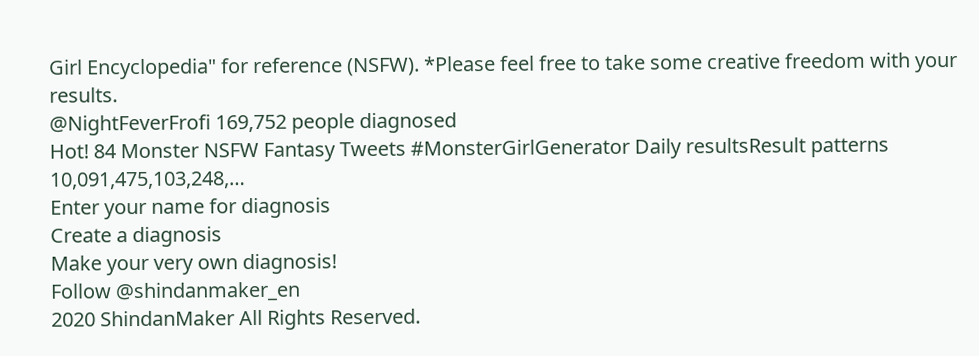Girl Encyclopedia" for reference (NSFW). *Please feel free to take some creative freedom with your results.
@NightFeverFrofi 169,752 people diagnosed
Hot! 84 Monster NSFW Fantasy Tweets #MonsterGirlGenerator Daily resultsResult patterns 10,091,475,103,248,…
Enter your name for diagnosis
Create a diagnosis
Make your very own diagnosis!
Follow @shindanmaker_en
2020 ShindanMaker All Rights Reserved.